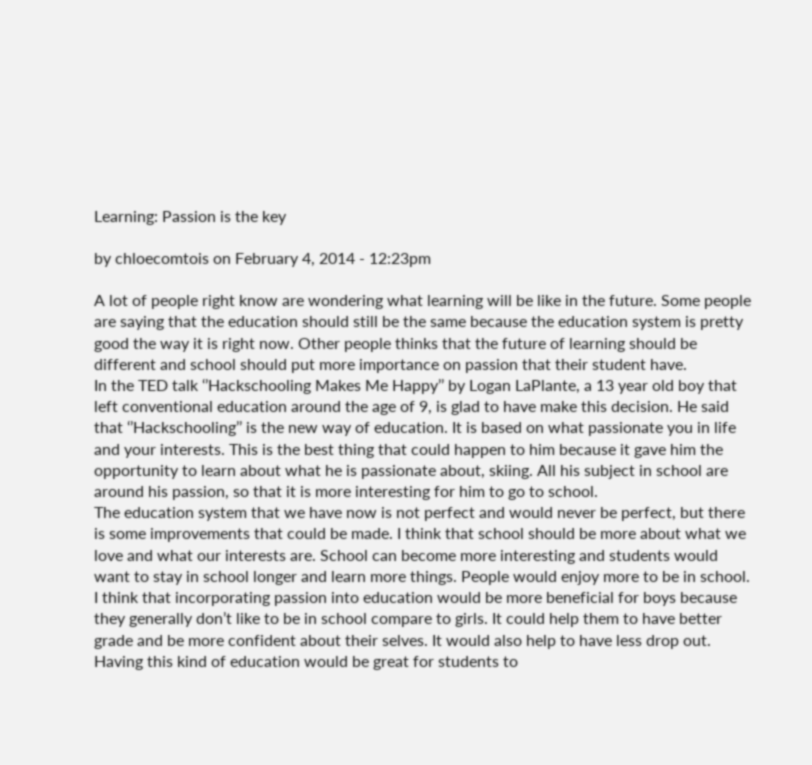Learning: Passion is the key

by chloecomtois on February 4, 2014 - 12:23pm

A lot of people right know are wondering what learning will be like in the future. Some people are saying that the education should still be the same because the education system is pretty good the way it is right now. Other people thinks that the future of learning should be different and school should put more importance on passion that their student have.
In the TED talk ‘’Hackschooling Makes Me Happy’’ by Logan LaPlante, a 13 year old boy that left conventional education around the age of 9, is glad to have make this decision. He said that ‘’Hackschooling’’ is the new way of education. It is based on what passionate you in life and your interests. This is the best thing that could happen to him because it gave him the opportunity to learn about what he is passionate about, skiing. All his subject in school are around his passion, so that it is more interesting for him to go to school.
The education system that we have now is not perfect and would never be perfect, but there is some improvements that could be made. I think that school should be more about what we love and what our interests are. School can become more interesting and students would want to stay in school longer and learn more things. People would enjoy more to be in school.
I think that incorporating passion into education would be more beneficial for boys because they generally don’t like to be in school compare to girls. It could help them to have better grade and be more confident about their selves. It would also help to have less drop out.
Having this kind of education would be great for students to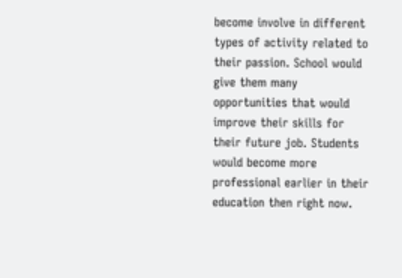become involve in different types of activity related to their passion. School would give them many opportunities that would improve their skills for their future job. Students would become more professional earlier in their education then right now.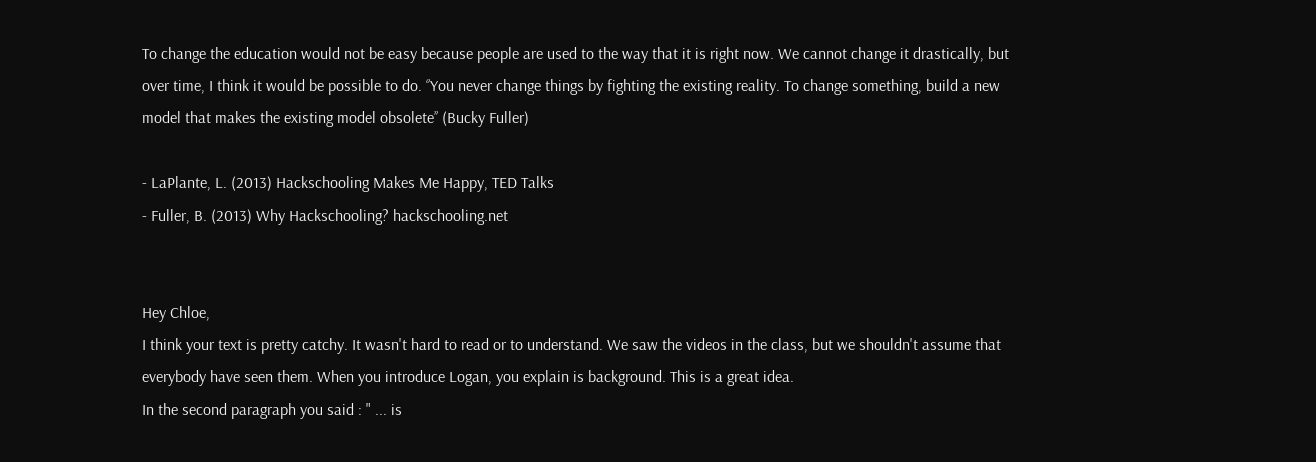To change the education would not be easy because people are used to the way that it is right now. We cannot change it drastically, but over time, I think it would be possible to do. ‘’You never change things by fighting the existing reality. To change something, build a new model that makes the existing model obsolete’’ (Bucky Fuller)

- LaPlante, L. (2013) Hackschooling Makes Me Happy, TED Talks
- Fuller, B. (2013) Why Hackschooling? hackschooling.net


Hey Chloe,
I think your text is pretty catchy. It wasn't hard to read or to understand. We saw the videos in the class, but we shouldn't assume that everybody have seen them. When you introduce Logan, you explain is background. This is a great idea.
In the second paragraph you said : " ... is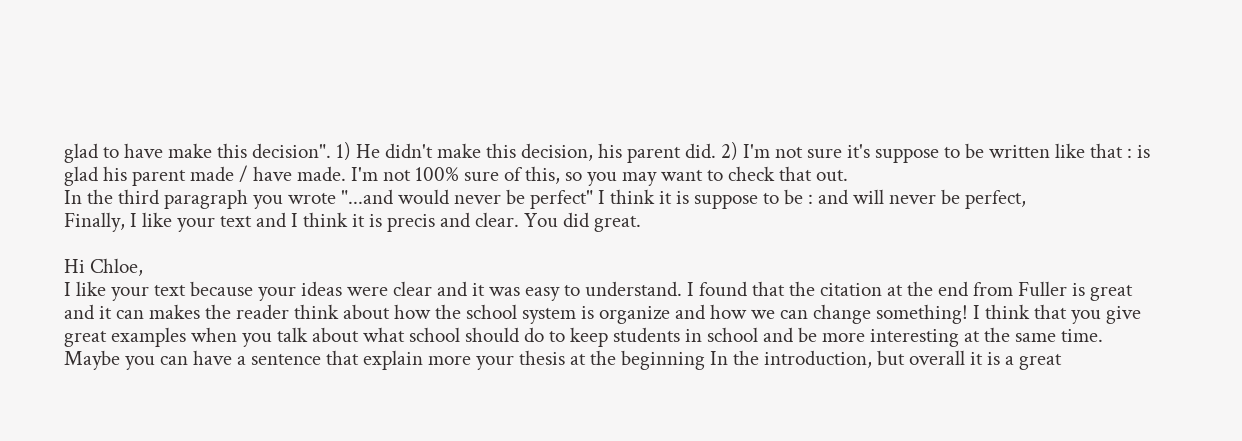glad to have make this decision". 1) He didn't make this decision, his parent did. 2) I'm not sure it's suppose to be written like that : is glad his parent made / have made. I'm not 100% sure of this, so you may want to check that out.
In the third paragraph you wrote "...and would never be perfect" I think it is suppose to be : and will never be perfect,
Finally, I like your text and I think it is precis and clear. You did great.

Hi Chloe,
I like your text because your ideas were clear and it was easy to understand. I found that the citation at the end from Fuller is great and it can makes the reader think about how the school system is organize and how we can change something! I think that you give great examples when you talk about what school should do to keep students in school and be more interesting at the same time.
Maybe you can have a sentence that explain more your thesis at the beginning In the introduction, but overall it is a great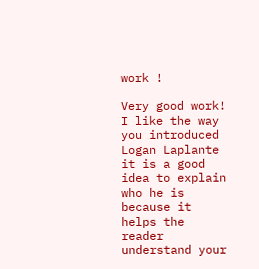work !

Very good work! I like the way you introduced Logan Laplante it is a good idea to explain who he is because it helps the reader understand your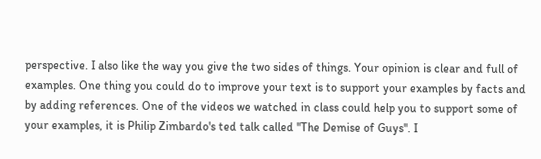perspective. I also like the way you give the two sides of things. Your opinion is clear and full of examples. One thing you could do to improve your text is to support your examples by facts and by adding references. One of the videos we watched in class could help you to support some of your examples, it is Philip Zimbardo's ted talk called ''The Demise of Guys''. I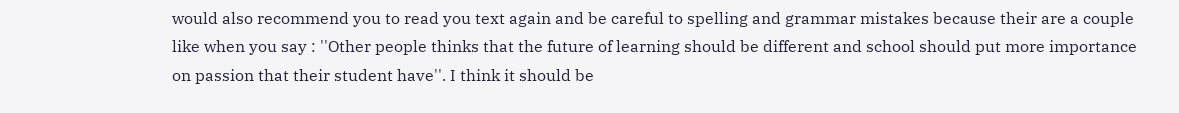would also recommend you to read you text again and be careful to spelling and grammar mistakes because their are a couple like when you say : ''Other people thinks that the future of learning should be different and school should put more importance on passion that their student have''. I think it should be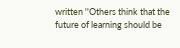written ''Others think that the future of learning should be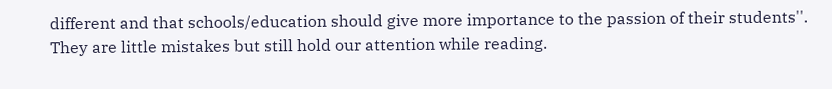different and that schools/education should give more importance to the passion of their students''. They are little mistakes but still hold our attention while reading.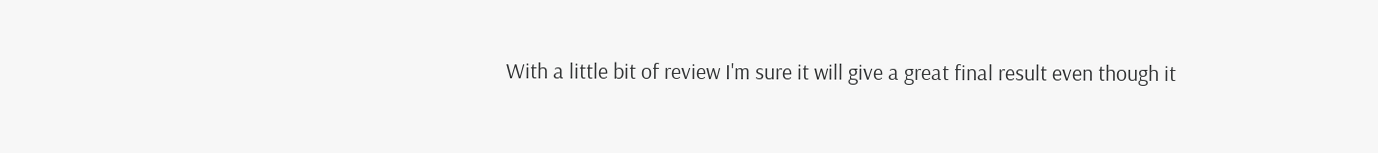With a little bit of review I'm sure it will give a great final result even though it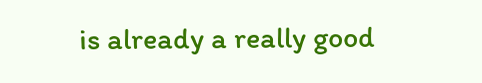is already a really good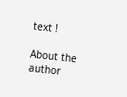text !

About the author